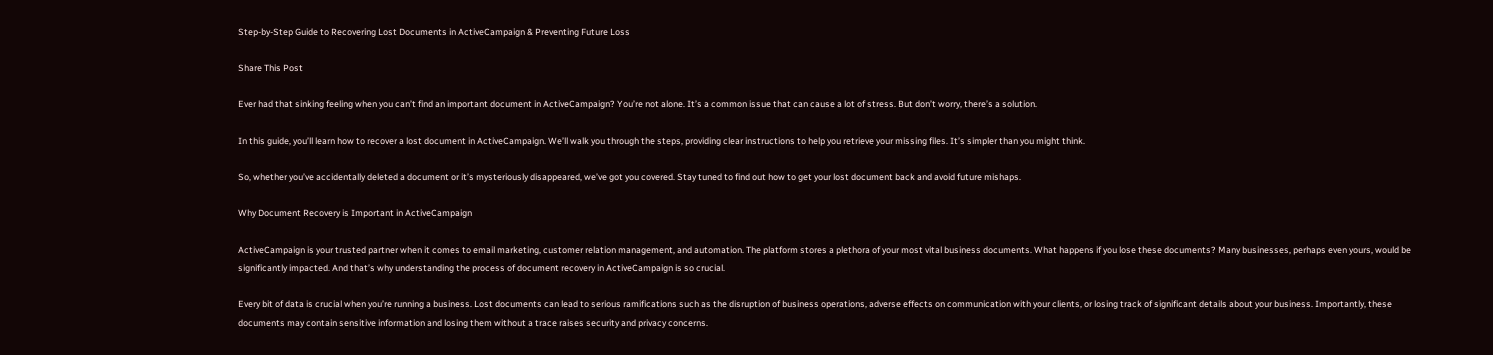Step-by-Step Guide to Recovering Lost Documents in ActiveCampaign & Preventing Future Loss

Share This Post

Ever had that sinking feeling when you can’t find an important document in ActiveCampaign? You’re not alone. It’s a common issue that can cause a lot of stress. But don’t worry, there’s a solution.

In this guide, you’ll learn how to recover a lost document in ActiveCampaign. We’ll walk you through the steps, providing clear instructions to help you retrieve your missing files. It’s simpler than you might think.

So, whether you’ve accidentally deleted a document or it’s mysteriously disappeared, we’ve got you covered. Stay tuned to find out how to get your lost document back and avoid future mishaps.

Why Document Recovery is Important in ActiveCampaign

ActiveCampaign is your trusted partner when it comes to email marketing, customer relation management, and automation. The platform stores a plethora of your most vital business documents. What happens if you lose these documents? Many businesses, perhaps even yours, would be significantly impacted. And that’s why understanding the process of document recovery in ActiveCampaign is so crucial.

Every bit of data is crucial when you’re running a business. Lost documents can lead to serious ramifications such as the disruption of business operations, adverse effects on communication with your clients, or losing track of significant details about your business. Importantly, these documents may contain sensitive information and losing them without a trace raises security and privacy concerns.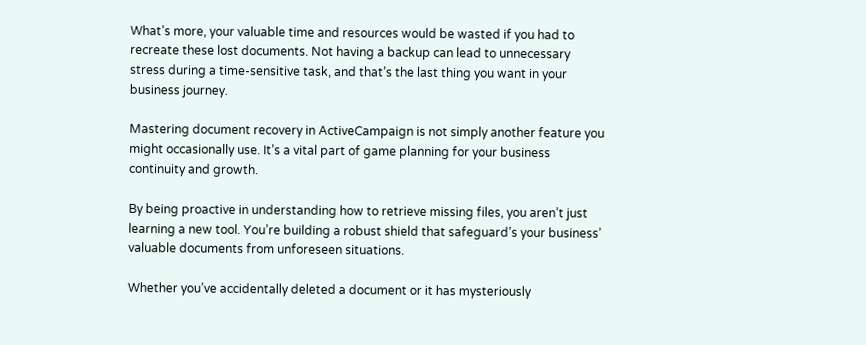What’s more, your valuable time and resources would be wasted if you had to recreate these lost documents. Not having a backup can lead to unnecessary stress during a time-sensitive task, and that’s the last thing you want in your business journey.

Mastering document recovery in ActiveCampaign is not simply another feature you might occasionally use. It’s a vital part of game planning for your business continuity and growth.

By being proactive in understanding how to retrieve missing files, you aren’t just learning a new tool. You’re building a robust shield that safeguard’s your business’ valuable documents from unforeseen situations.

Whether you’ve accidentally deleted a document or it has mysteriously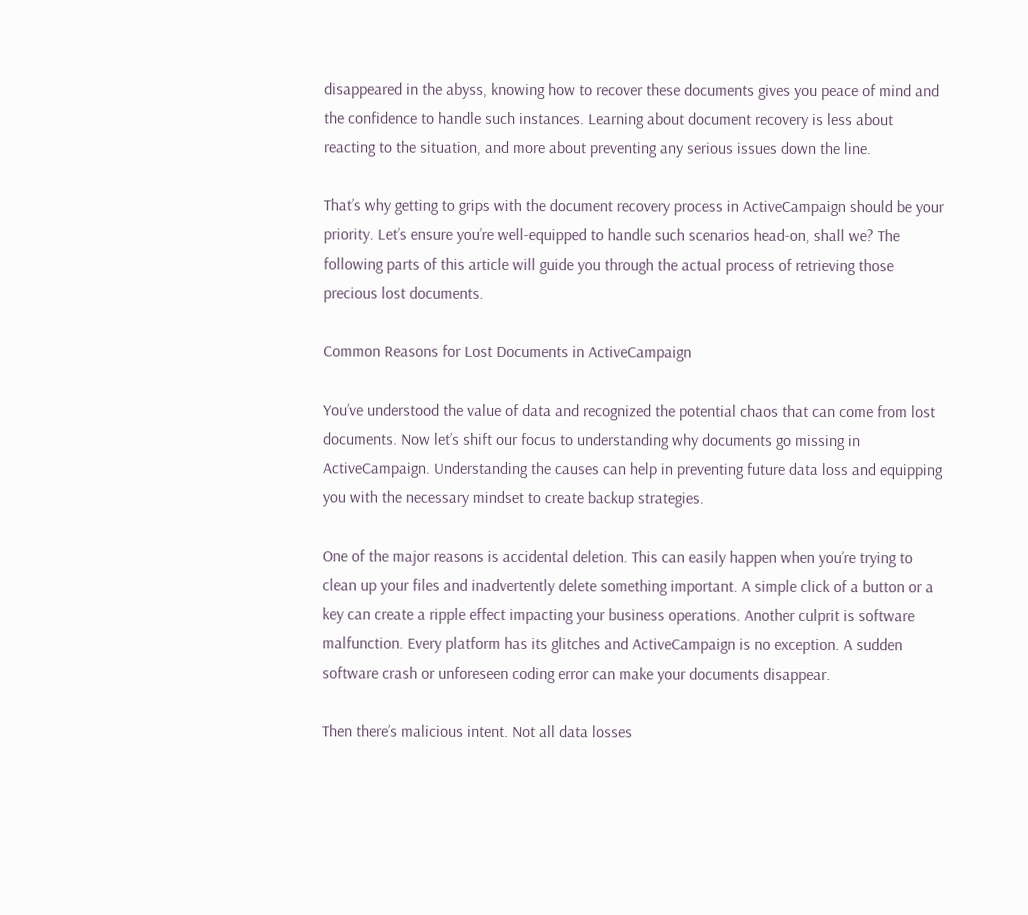disappeared in the abyss, knowing how to recover these documents gives you peace of mind and the confidence to handle such instances. Learning about document recovery is less about reacting to the situation, and more about preventing any serious issues down the line.

That’s why getting to grips with the document recovery process in ActiveCampaign should be your priority. Let’s ensure you’re well-equipped to handle such scenarios head-on, shall we? The following parts of this article will guide you through the actual process of retrieving those precious lost documents.

Common Reasons for Lost Documents in ActiveCampaign

You’ve understood the value of data and recognized the potential chaos that can come from lost documents. Now let’s shift our focus to understanding why documents go missing in ActiveCampaign. Understanding the causes can help in preventing future data loss and equipping you with the necessary mindset to create backup strategies.

One of the major reasons is accidental deletion. This can easily happen when you’re trying to clean up your files and inadvertently delete something important. A simple click of a button or a key can create a ripple effect impacting your business operations. Another culprit is software malfunction. Every platform has its glitches and ActiveCampaign is no exception. A sudden software crash or unforeseen coding error can make your documents disappear.

Then there’s malicious intent. Not all data losses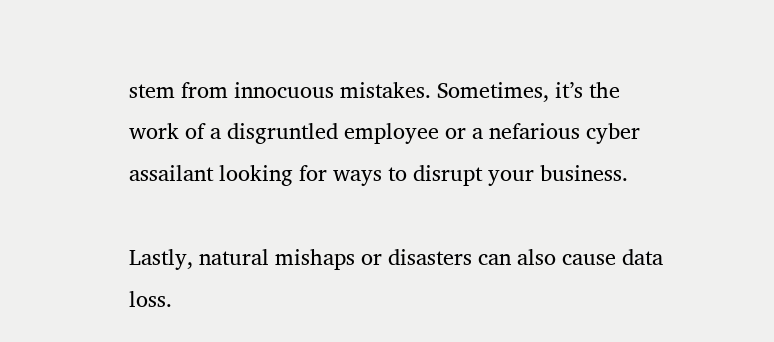stem from innocuous mistakes. Sometimes, it’s the work of a disgruntled employee or a nefarious cyber assailant looking for ways to disrupt your business.

Lastly, natural mishaps or disasters can also cause data loss.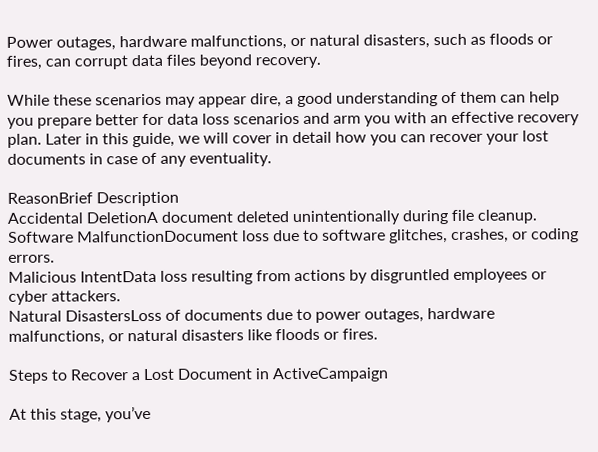Power outages, hardware malfunctions, or natural disasters, such as floods or fires, can corrupt data files beyond recovery.

While these scenarios may appear dire, a good understanding of them can help you prepare better for data loss scenarios and arm you with an effective recovery plan. Later in this guide, we will cover in detail how you can recover your lost documents in case of any eventuality.

ReasonBrief Description
Accidental DeletionA document deleted unintentionally during file cleanup.
Software MalfunctionDocument loss due to software glitches, crashes, or coding errors.
Malicious IntentData loss resulting from actions by disgruntled employees or cyber attackers.
Natural DisastersLoss of documents due to power outages, hardware malfunctions, or natural disasters like floods or fires.

Steps to Recover a Lost Document in ActiveCampaign

At this stage, you’ve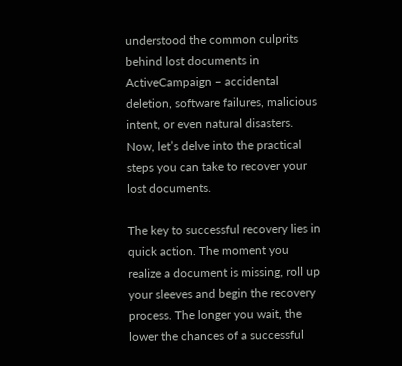understood the common culprits behind lost documents in ActiveCampaign – accidental deletion, software failures, malicious intent, or even natural disasters. Now, let’s delve into the practical steps you can take to recover your lost documents.

The key to successful recovery lies in quick action. The moment you realize a document is missing, roll up your sleeves and begin the recovery process. The longer you wait, the lower the chances of a successful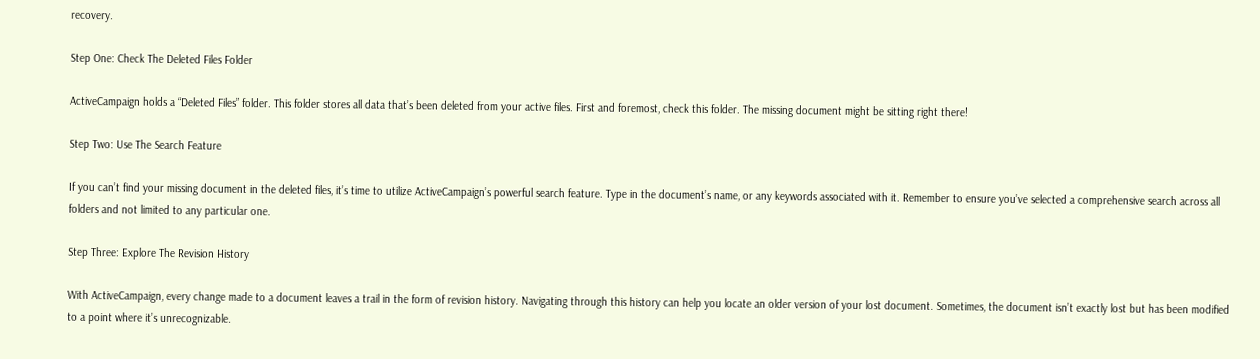recovery.

Step One: Check The Deleted Files Folder

ActiveCampaign holds a “Deleted Files” folder. This folder stores all data that’s been deleted from your active files. First and foremost, check this folder. The missing document might be sitting right there!

Step Two: Use The Search Feature

If you can’t find your missing document in the deleted files, it’s time to utilize ActiveCampaign’s powerful search feature. Type in the document’s name, or any keywords associated with it. Remember to ensure you’ve selected a comprehensive search across all folders and not limited to any particular one.

Step Three: Explore The Revision History

With ActiveCampaign, every change made to a document leaves a trail in the form of revision history. Navigating through this history can help you locate an older version of your lost document. Sometimes, the document isn’t exactly lost but has been modified to a point where it’s unrecognizable.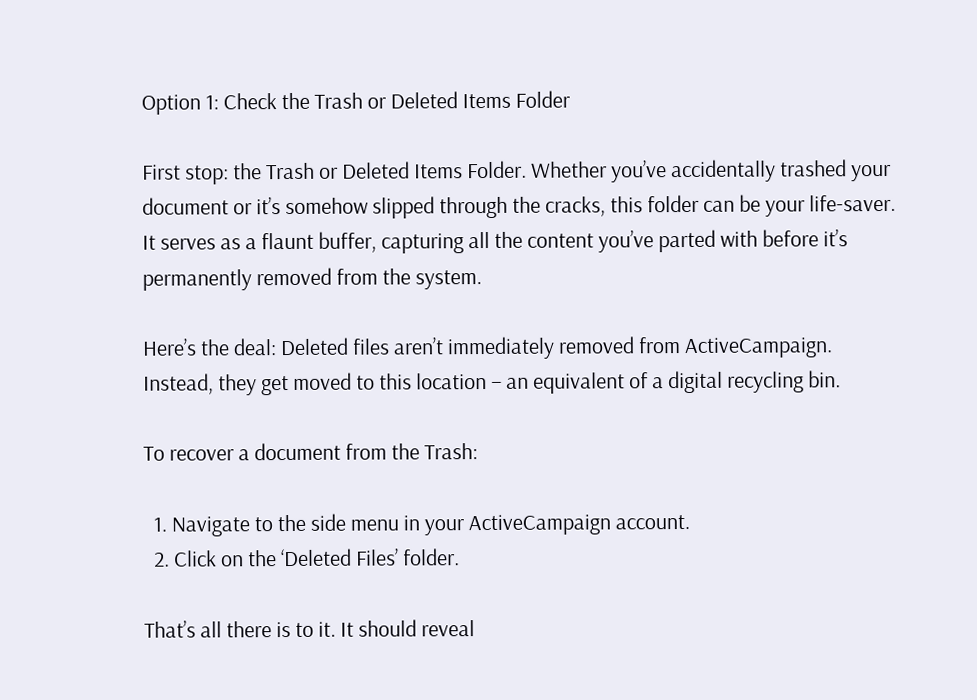Option 1: Check the Trash or Deleted Items Folder

First stop: the Trash or Deleted Items Folder. Whether you’ve accidentally trashed your document or it’s somehow slipped through the cracks, this folder can be your life-saver. It serves as a flaunt buffer, capturing all the content you’ve parted with before it’s permanently removed from the system.

Here’s the deal: Deleted files aren’t immediately removed from ActiveCampaign. Instead, they get moved to this location – an equivalent of a digital recycling bin.

To recover a document from the Trash:

  1. Navigate to the side menu in your ActiveCampaign account.
  2. Click on the ‘Deleted Files’ folder.

That’s all there is to it. It should reveal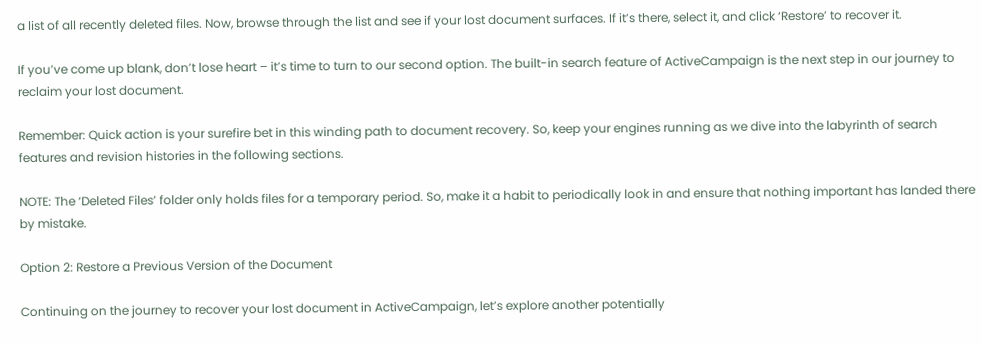a list of all recently deleted files. Now, browse through the list and see if your lost document surfaces. If it’s there, select it, and click ‘Restore’ to recover it.

If you’ve come up blank, don’t lose heart – it’s time to turn to our second option. The built-in search feature of ActiveCampaign is the next step in our journey to reclaim your lost document.

Remember: Quick action is your surefire bet in this winding path to document recovery. So, keep your engines running as we dive into the labyrinth of search features and revision histories in the following sections.

NOTE: The ‘Deleted Files’ folder only holds files for a temporary period. So, make it a habit to periodically look in and ensure that nothing important has landed there by mistake.

Option 2: Restore a Previous Version of the Document

Continuing on the journey to recover your lost document in ActiveCampaign, let’s explore another potentially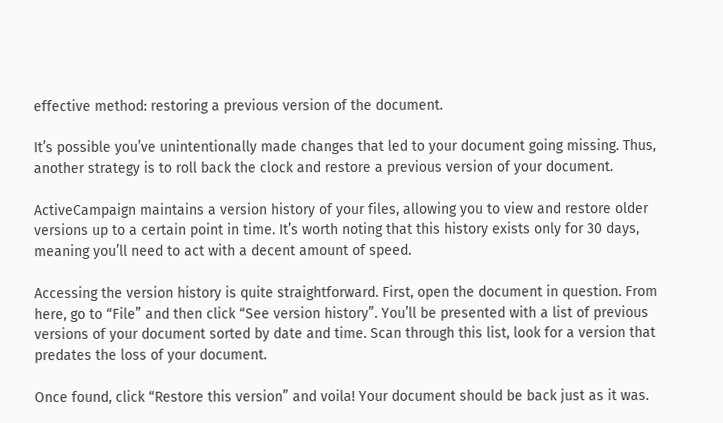effective method: restoring a previous version of the document.

It’s possible you’ve unintentionally made changes that led to your document going missing. Thus, another strategy is to roll back the clock and restore a previous version of your document.

ActiveCampaign maintains a version history of your files, allowing you to view and restore older versions up to a certain point in time. It’s worth noting that this history exists only for 30 days, meaning you’ll need to act with a decent amount of speed.

Accessing the version history is quite straightforward. First, open the document in question. From here, go to “File” and then click “See version history”. You’ll be presented with a list of previous versions of your document sorted by date and time. Scan through this list, look for a version that predates the loss of your document.

Once found, click “Restore this version” and voila! Your document should be back just as it was.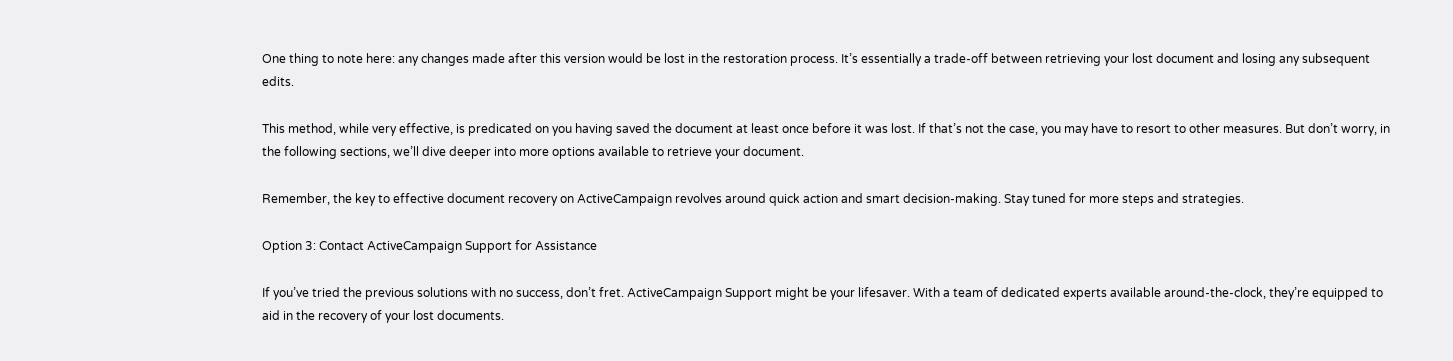One thing to note here: any changes made after this version would be lost in the restoration process. It’s essentially a trade-off between retrieving your lost document and losing any subsequent edits.

This method, while very effective, is predicated on you having saved the document at least once before it was lost. If that’s not the case, you may have to resort to other measures. But don’t worry, in the following sections, we’ll dive deeper into more options available to retrieve your document.

Remember, the key to effective document recovery on ActiveCampaign revolves around quick action and smart decision-making. Stay tuned for more steps and strategies.

Option 3: Contact ActiveCampaign Support for Assistance

If you’ve tried the previous solutions with no success, don’t fret. ActiveCampaign Support might be your lifesaver. With a team of dedicated experts available around-the-clock, they’re equipped to aid in the recovery of your lost documents.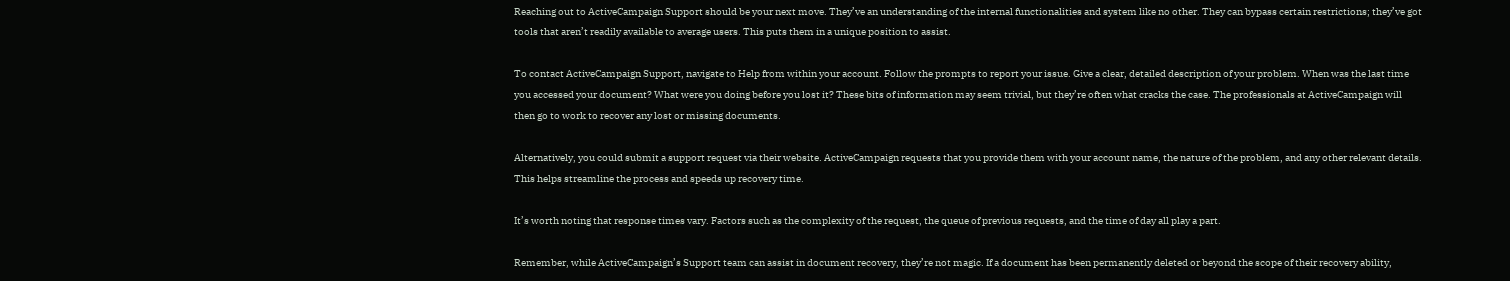Reaching out to ActiveCampaign Support should be your next move. They’ve an understanding of the internal functionalities and system like no other. They can bypass certain restrictions; they’ve got tools that aren’t readily available to average users. This puts them in a unique position to assist.

To contact ActiveCampaign Support, navigate to Help from within your account. Follow the prompts to report your issue. Give a clear, detailed description of your problem. When was the last time you accessed your document? What were you doing before you lost it? These bits of information may seem trivial, but they’re often what cracks the case. The professionals at ActiveCampaign will then go to work to recover any lost or missing documents.

Alternatively, you could submit a support request via their website. ActiveCampaign requests that you provide them with your account name, the nature of the problem, and any other relevant details. This helps streamline the process and speeds up recovery time.

It’s worth noting that response times vary. Factors such as the complexity of the request, the queue of previous requests, and the time of day all play a part.

Remember, while ActiveCampaign’s Support team can assist in document recovery, they’re not magic. If a document has been permanently deleted or beyond the scope of their recovery ability,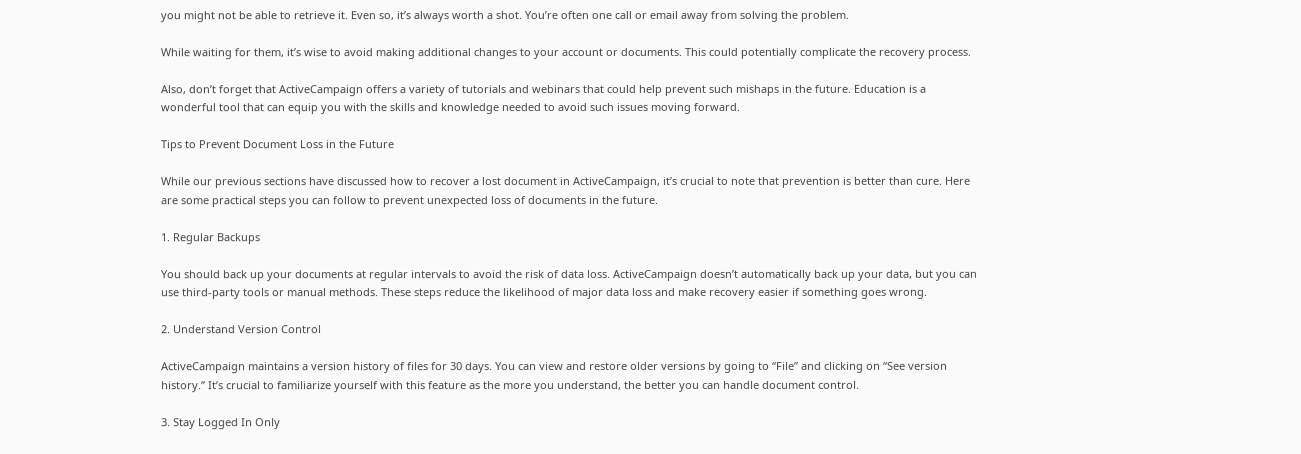you might not be able to retrieve it. Even so, it’s always worth a shot. You’re often one call or email away from solving the problem.

While waiting for them, it’s wise to avoid making additional changes to your account or documents. This could potentially complicate the recovery process.

Also, don’t forget that ActiveCampaign offers a variety of tutorials and webinars that could help prevent such mishaps in the future. Education is a wonderful tool that can equip you with the skills and knowledge needed to avoid such issues moving forward.

Tips to Prevent Document Loss in the Future

While our previous sections have discussed how to recover a lost document in ActiveCampaign, it’s crucial to note that prevention is better than cure. Here are some practical steps you can follow to prevent unexpected loss of documents in the future.

1. Regular Backups

You should back up your documents at regular intervals to avoid the risk of data loss. ActiveCampaign doesn’t automatically back up your data, but you can use third-party tools or manual methods. These steps reduce the likelihood of major data loss and make recovery easier if something goes wrong.

2. Understand Version Control

ActiveCampaign maintains a version history of files for 30 days. You can view and restore older versions by going to “File” and clicking on “See version history.” It’s crucial to familiarize yourself with this feature as the more you understand, the better you can handle document control.

3. Stay Logged In Only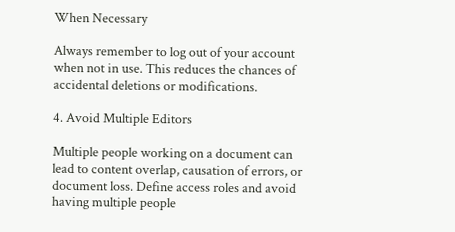When Necessary

Always remember to log out of your account when not in use. This reduces the chances of accidental deletions or modifications.

4. Avoid Multiple Editors

Multiple people working on a document can lead to content overlap, causation of errors, or document loss. Define access roles and avoid having multiple people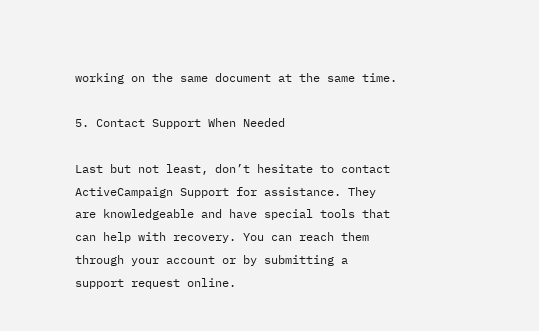working on the same document at the same time.

5. Contact Support When Needed

Last but not least, don’t hesitate to contact ActiveCampaign Support for assistance. They are knowledgeable and have special tools that can help with recovery. You can reach them through your account or by submitting a support request online.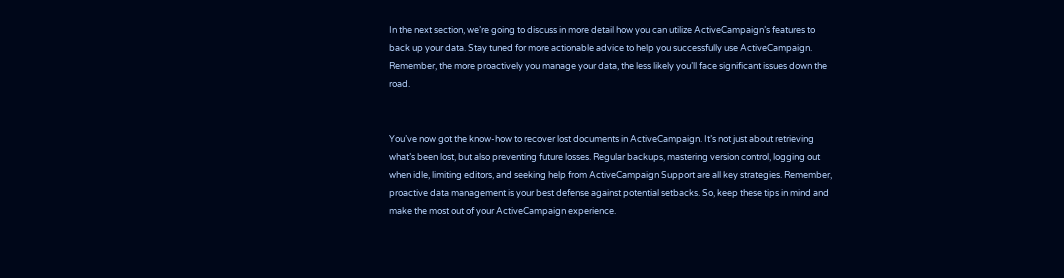In the next section, we’re going to discuss in more detail how you can utilize ActiveCampaign’s features to back up your data. Stay tuned for more actionable advice to help you successfully use ActiveCampaign. Remember, the more proactively you manage your data, the less likely you’ll face significant issues down the road.


You’ve now got the know-how to recover lost documents in ActiveCampaign. It’s not just about retrieving what’s been lost, but also preventing future losses. Regular backups, mastering version control, logging out when idle, limiting editors, and seeking help from ActiveCampaign Support are all key strategies. Remember, proactive data management is your best defense against potential setbacks. So, keep these tips in mind and make the most out of your ActiveCampaign experience.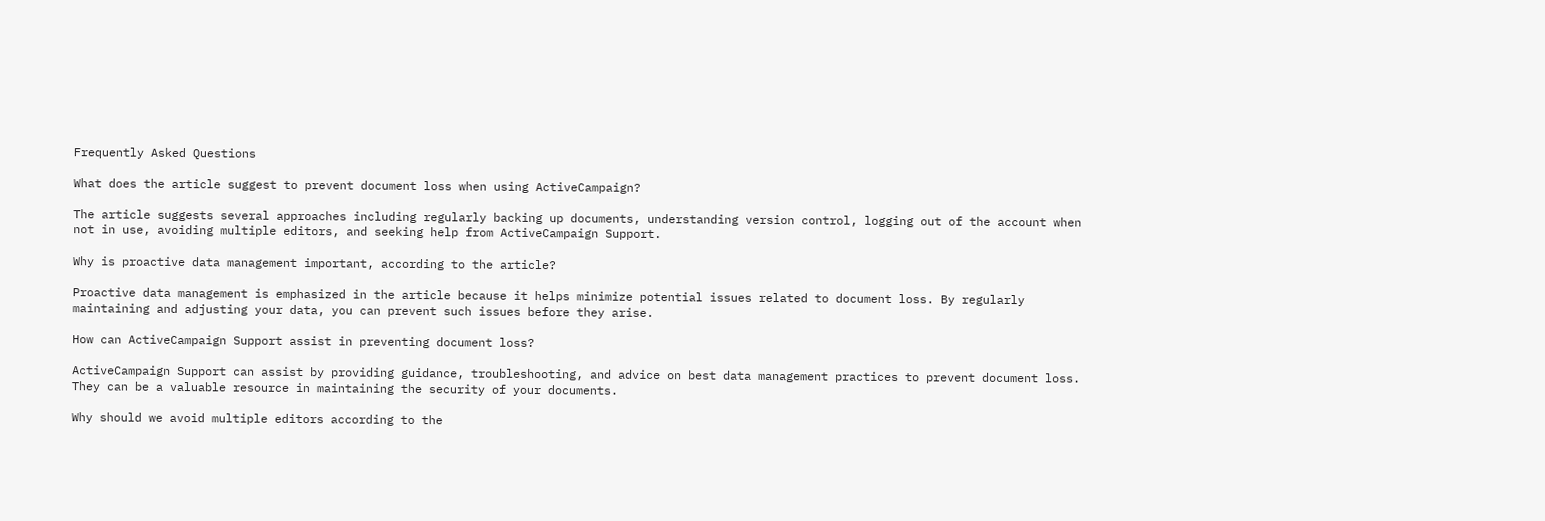Frequently Asked Questions

What does the article suggest to prevent document loss when using ActiveCampaign?

The article suggests several approaches including regularly backing up documents, understanding version control, logging out of the account when not in use, avoiding multiple editors, and seeking help from ActiveCampaign Support.

Why is proactive data management important, according to the article?

Proactive data management is emphasized in the article because it helps minimize potential issues related to document loss. By regularly maintaining and adjusting your data, you can prevent such issues before they arise.

How can ActiveCampaign Support assist in preventing document loss?

ActiveCampaign Support can assist by providing guidance, troubleshooting, and advice on best data management practices to prevent document loss. They can be a valuable resource in maintaining the security of your documents.

Why should we avoid multiple editors according to the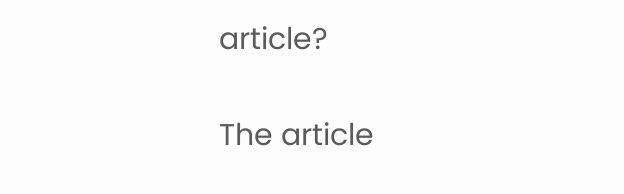article?

The article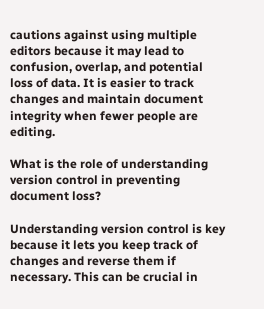cautions against using multiple editors because it may lead to confusion, overlap, and potential loss of data. It is easier to track changes and maintain document integrity when fewer people are editing.

What is the role of understanding version control in preventing document loss?

Understanding version control is key because it lets you keep track of changes and reverse them if necessary. This can be crucial in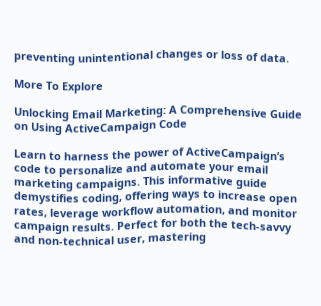preventing unintentional changes or loss of data.

More To Explore

Unlocking Email Marketing: A Comprehensive Guide on Using ActiveCampaign Code

Learn to harness the power of ActiveCampaign’s code to personalize and automate your email marketing campaigns. This informative guide demystifies coding, offering ways to increase open rates, leverage workflow automation, and monitor campaign results. Perfect for both the tech-savvy and non-technical user, mastering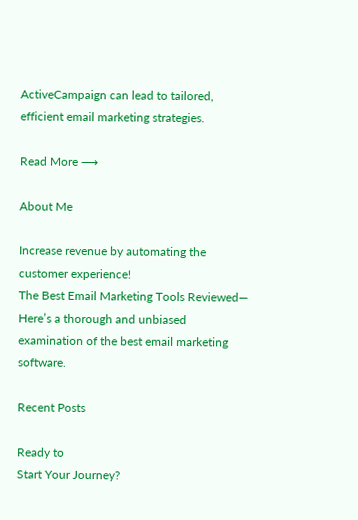ActiveCampaign can lead to tailored, efficient email marketing strategies.

Read More ⟶

About Me

Increase revenue by automating the customer experience!
The Best Email Marketing Tools Reviewed— Here’s a thorough and unbiased examination of the best email marketing software.

Recent Posts

Ready to
Start Your Journey?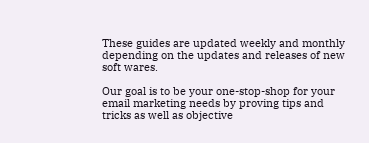These guides are updated weekly and monthly depending on the updates and releases of new soft wares.

Our goal is to be your one-stop-shop for your email marketing needs by proving tips and tricks as well as objective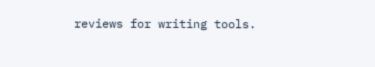reviews for writing tools.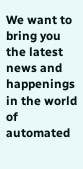We want to bring you the latest news and happenings in the world of automated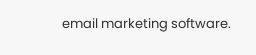email marketing software.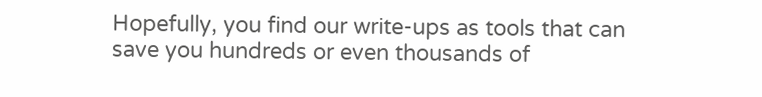Hopefully, you find our write-ups as tools that can save you hundreds or even thousands of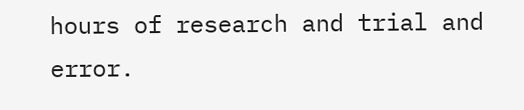hours of research and trial and error.